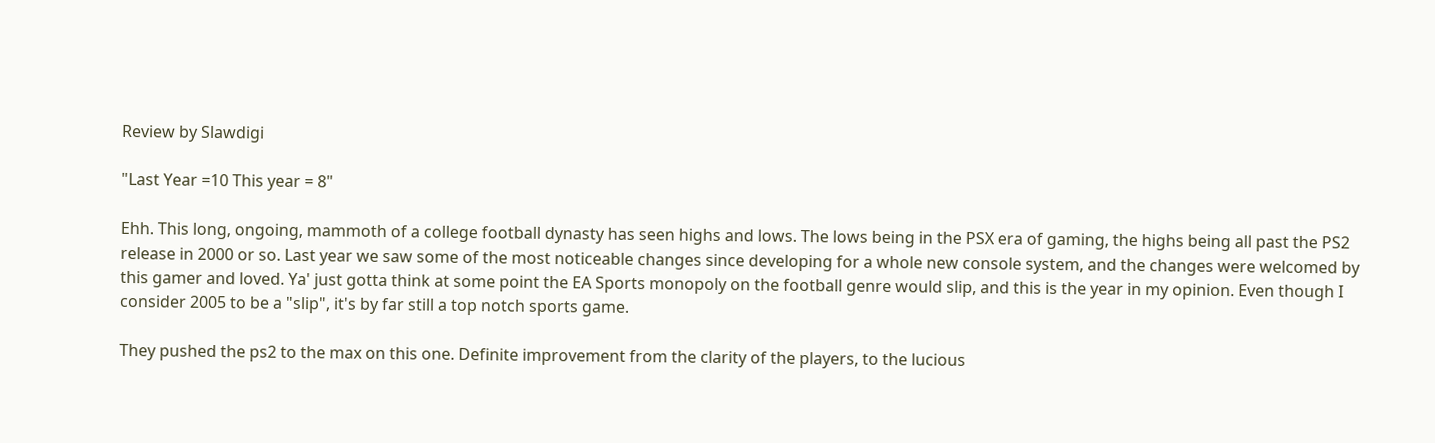Review by Slawdigi

"Last Year =10 This year = 8"

Ehh. This long, ongoing, mammoth of a college football dynasty has seen highs and lows. The lows being in the PSX era of gaming, the highs being all past the PS2 release in 2000 or so. Last year we saw some of the most noticeable changes since developing for a whole new console system, and the changes were welcomed by this gamer and loved. Ya' just gotta think at some point the EA Sports monopoly on the football genre would slip, and this is the year in my opinion. Even though I consider 2005 to be a "slip", it's by far still a top notch sports game.

They pushed the ps2 to the max on this one. Definite improvement from the clarity of the players, to the lucious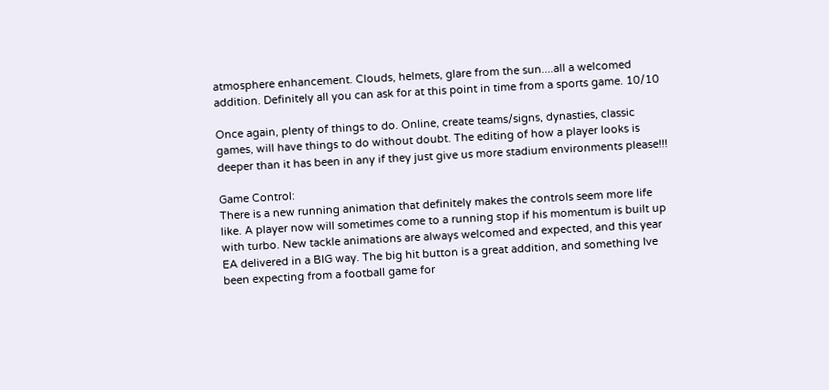atmosphere enhancement. Clouds, helmets, glare from the sun....all a welcomed addition. Definitely all you can ask for at this point in time from a sports game. 10/10

Once again, plenty of things to do. Online, create teams/signs, dynasties, classic games, will have things to do without doubt. The editing of how a player looks is deeper than it has been in any if they just give us more stadium environments please!!!

Game Control:
There is a new running animation that definitely makes the controls seem more life like. A player now will sometimes come to a running stop if his momentum is built up with turbo. New tackle animations are always welcomed and expected, and this year EA delivered in a BIG way. The big hit button is a great addition, and something Ive been expecting from a football game for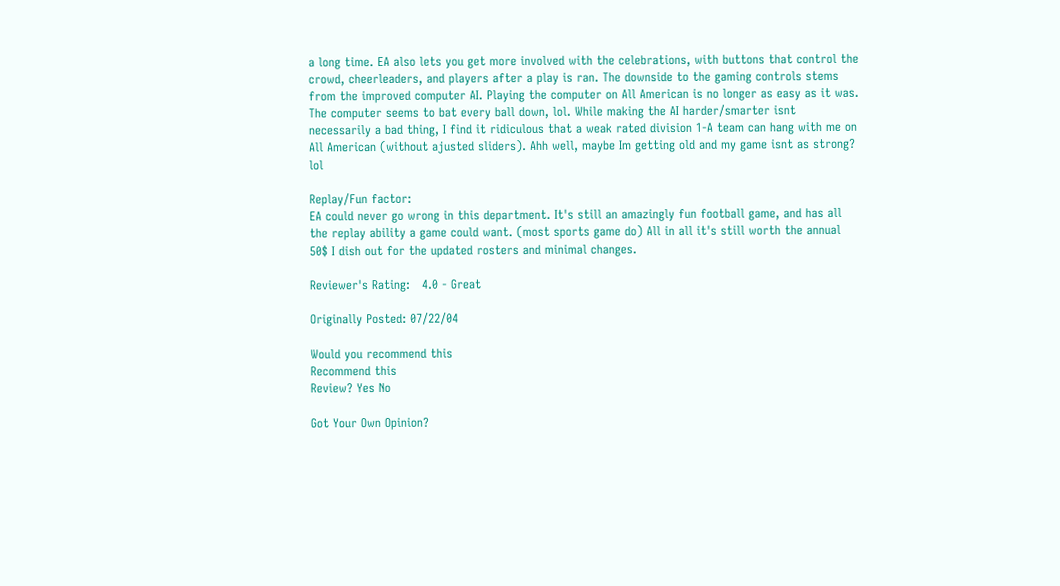a long time. EA also lets you get more involved with the celebrations, with buttons that control the crowd, cheerleaders, and players after a play is ran. The downside to the gaming controls stems from the improved computer AI. Playing the computer on All American is no longer as easy as it was. The computer seems to bat every ball down, lol. While making the AI harder/smarter isnt necessarily a bad thing, I find it ridiculous that a weak rated division 1-A team can hang with me on All American (without ajusted sliders). Ahh well, maybe Im getting old and my game isnt as strong? lol

Replay/Fun factor:
EA could never go wrong in this department. It's still an amazingly fun football game, and has all the replay ability a game could want. (most sports game do) All in all it's still worth the annual 50$ I dish out for the updated rosters and minimal changes.

Reviewer's Rating:   4.0 - Great

Originally Posted: 07/22/04

Would you recommend this
Recommend this
Review? Yes No

Got Your Own Opinion?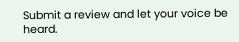Submit a review and let your voice be heard.